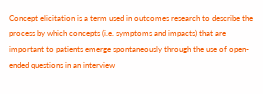Concept elicitation is a term used in outcomes research to describe the process by which concepts (i.e. symptoms and impacts) that are important to patients emerge spontaneously through the use of open-ended questions in an interview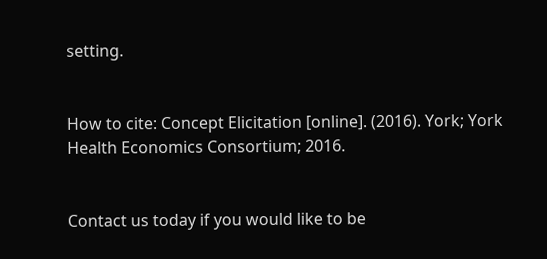setting.


How to cite: Concept Elicitation [online]. (2016). York; York Health Economics Consortium; 2016.


Contact us today if you would like to be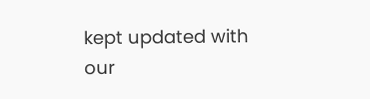kept updated with our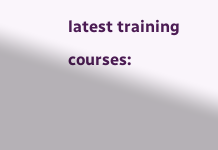latest training courses: